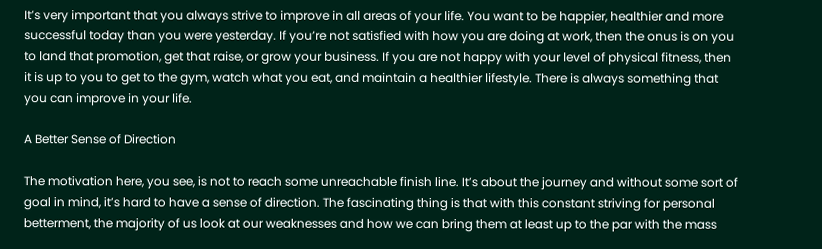It’s very important that you always strive to improve in all areas of your life. You want to be happier, healthier and more successful today than you were yesterday. If you’re not satisfied with how you are doing at work, then the onus is on you to land that promotion, get that raise, or grow your business. If you are not happy with your level of physical fitness, then it is up to you to get to the gym, watch what you eat, and maintain a healthier lifestyle. There is always something that you can improve in your life.

A Better Sense of Direction

The motivation here, you see, is not to reach some unreachable finish line. It’s about the journey and without some sort of goal in mind, it’s hard to have a sense of direction. The fascinating thing is that with this constant striving for personal betterment, the majority of us look at our weaknesses and how we can bring them at least up to the par with the mass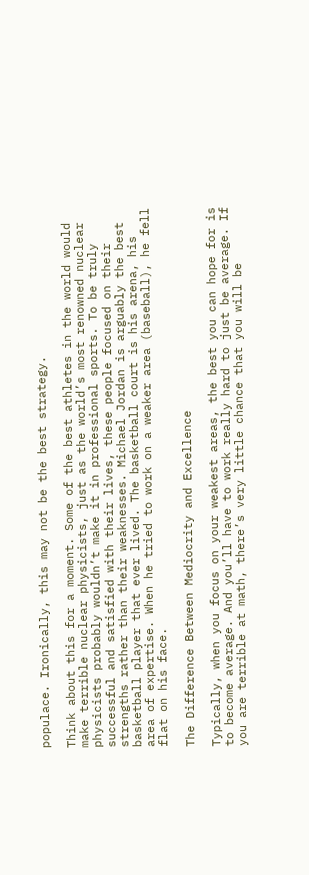populace. Ironically, this may not be the best strategy.

Think about this for a moment. Some of the best athletes in the world would make terrible nuclear physicists, just as the world’s most renowned nuclear physicists probably wouldn’t make it in professional sports. To be truly successful and satisfied with their lives, these people focused on their strengths rather than their weaknesses. Michael Jordan is arguably the best basketball player that ever lived. The basketball court is his arena, his area of expertise. When he tried to work on a weaker area (baseball), he fell flat on his face.

The Difference Between Mediocrity and Excellence

Typically, when you focus on your weakest areas, the best you can hope for is to become average. And you’ll have to work really hard to just be average. If you are terrible at math, there’s very little chance that you will be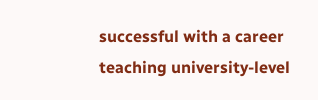successful with a career teaching university-level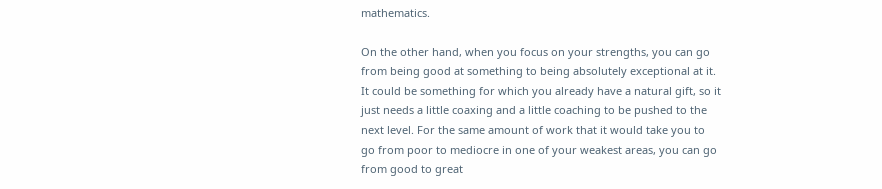mathematics.

On the other hand, when you focus on your strengths, you can go from being good at something to being absolutely exceptional at it. It could be something for which you already have a natural gift, so it just needs a little coaxing and a little coaching to be pushed to the next level. For the same amount of work that it would take you to go from poor to mediocre in one of your weakest areas, you can go from good to great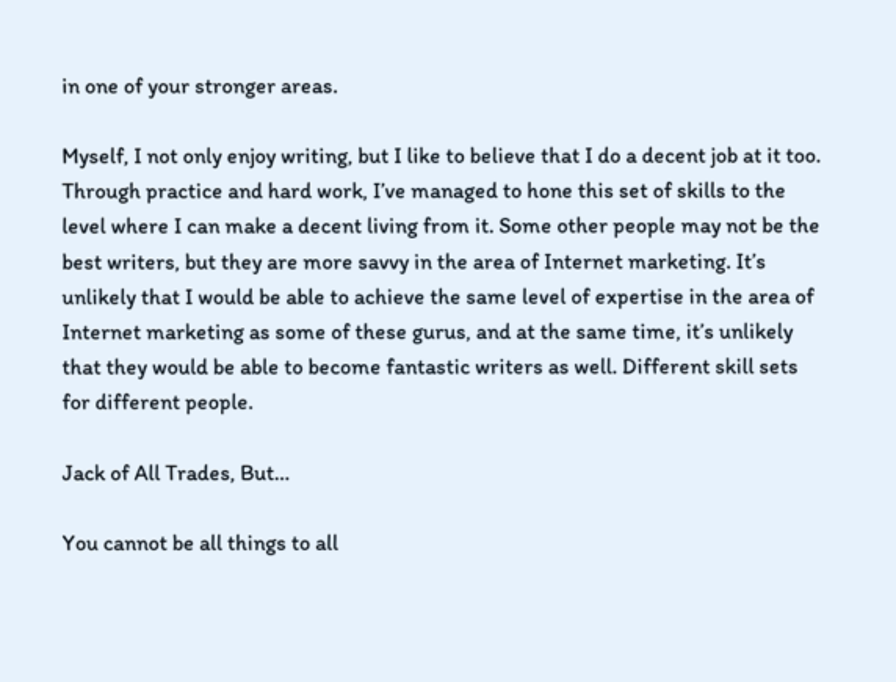in one of your stronger areas.

Myself, I not only enjoy writing, but I like to believe that I do a decent job at it too. Through practice and hard work, I’ve managed to hone this set of skills to the level where I can make a decent living from it. Some other people may not be the best writers, but they are more savvy in the area of Internet marketing. It’s unlikely that I would be able to achieve the same level of expertise in the area of Internet marketing as some of these gurus, and at the same time, it’s unlikely that they would be able to become fantastic writers as well. Different skill sets for different people.

Jack of All Trades, But…

You cannot be all things to all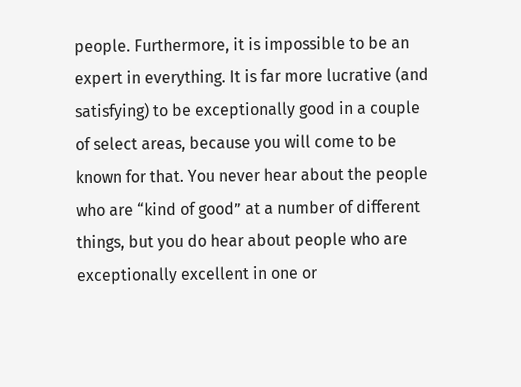people. Furthermore, it is impossible to be an expert in everything. It is far more lucrative (and satisfying) to be exceptionally good in a couple of select areas, because you will come to be known for that. You never hear about the people who are “kind of good” at a number of different things, but you do hear about people who are exceptionally excellent in one or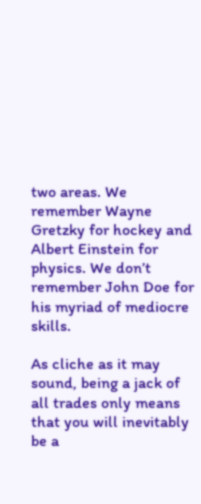two areas. We remember Wayne Gretzky for hockey and Albert Einstein for physics. We don’t remember John Doe for his myriad of mediocre skills.

As cliche as it may sound, being a jack of all trades only means that you will inevitably be a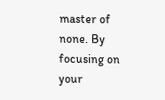master of none. By focusing on your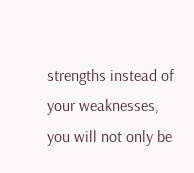strengths instead of your weaknesses, you will not only be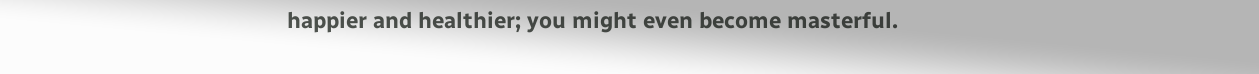happier and healthier; you might even become masterful.